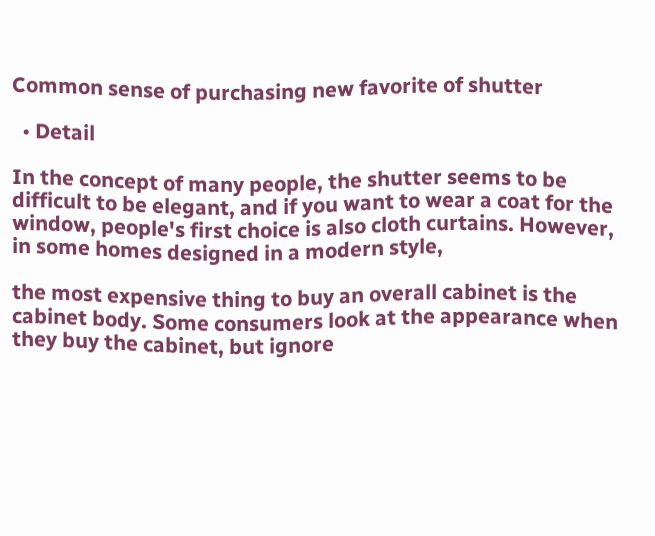Common sense of purchasing new favorite of shutter

  • Detail

In the concept of many people, the shutter seems to be difficult to be elegant, and if you want to wear a coat for the window, people's first choice is also cloth curtains. However, in some homes designed in a modern style,

the most expensive thing to buy an overall cabinet is the cabinet body. Some consumers look at the appearance when they buy the cabinet, but ignore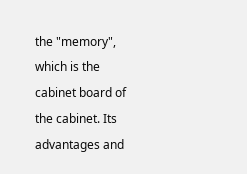the "memory", which is the cabinet board of the cabinet. Its advantages and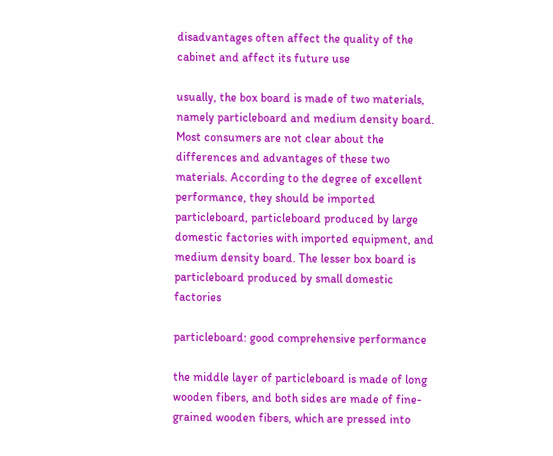disadvantages often affect the quality of the cabinet and affect its future use

usually, the box board is made of two materials, namely particleboard and medium density board. Most consumers are not clear about the differences and advantages of these two materials. According to the degree of excellent performance, they should be imported particleboard, particleboard produced by large domestic factories with imported equipment, and medium density board. The lesser box board is particleboard produced by small domestic factories

particleboard: good comprehensive performance

the middle layer of particleboard is made of long wooden fibers, and both sides are made of fine-grained wooden fibers, which are pressed into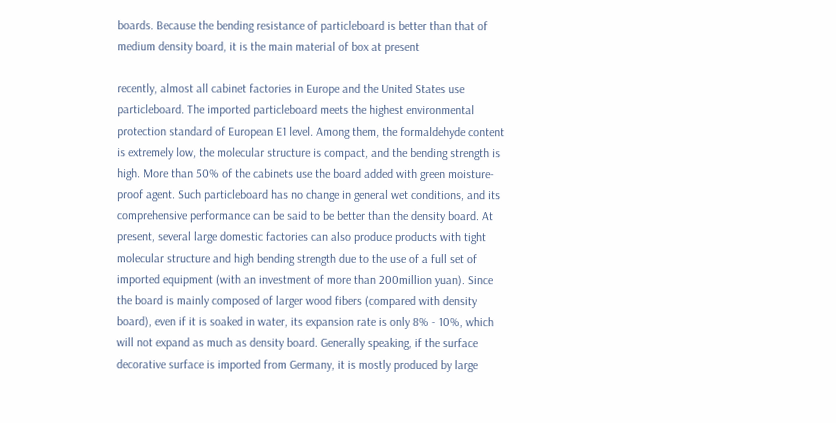boards. Because the bending resistance of particleboard is better than that of medium density board, it is the main material of box at present

recently, almost all cabinet factories in Europe and the United States use particleboard. The imported particleboard meets the highest environmental protection standard of European E1 level. Among them, the formaldehyde content is extremely low, the molecular structure is compact, and the bending strength is high. More than 50% of the cabinets use the board added with green moisture-proof agent. Such particleboard has no change in general wet conditions, and its comprehensive performance can be said to be better than the density board. At present, several large domestic factories can also produce products with tight molecular structure and high bending strength due to the use of a full set of imported equipment (with an investment of more than 200million yuan). Since the board is mainly composed of larger wood fibers (compared with density board), even if it is soaked in water, its expansion rate is only 8% - 10%, which will not expand as much as density board. Generally speaking, if the surface decorative surface is imported from Germany, it is mostly produced by large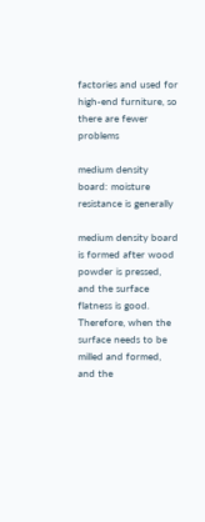factories and used for high-end furniture, so there are fewer problems

medium density board: moisture resistance is generally

medium density board is formed after wood powder is pressed, and the surface flatness is good. Therefore, when the surface needs to be milled and formed, and the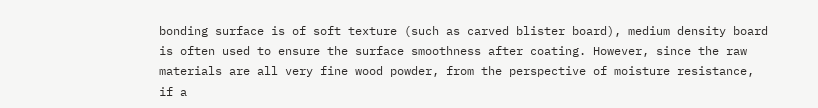bonding surface is of soft texture (such as carved blister board), medium density board is often used to ensure the surface smoothness after coating. However, since the raw materials are all very fine wood powder, from the perspective of moisture resistance, if a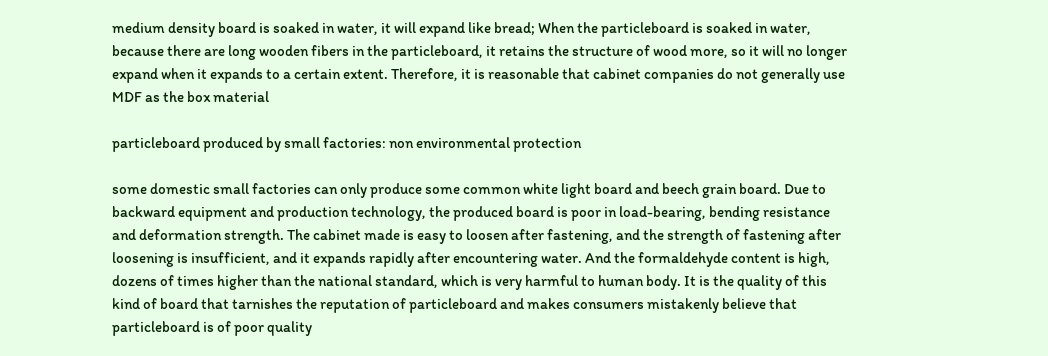medium density board is soaked in water, it will expand like bread; When the particleboard is soaked in water, because there are long wooden fibers in the particleboard, it retains the structure of wood more, so it will no longer expand when it expands to a certain extent. Therefore, it is reasonable that cabinet companies do not generally use MDF as the box material

particleboard produced by small factories: non environmental protection

some domestic small factories can only produce some common white light board and beech grain board. Due to backward equipment and production technology, the produced board is poor in load-bearing, bending resistance and deformation strength. The cabinet made is easy to loosen after fastening, and the strength of fastening after loosening is insufficient, and it expands rapidly after encountering water. And the formaldehyde content is high, dozens of times higher than the national standard, which is very harmful to human body. It is the quality of this kind of board that tarnishes the reputation of particleboard and makes consumers mistakenly believe that particleboard is of poor quality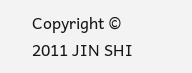Copyright © 2011 JIN SHI